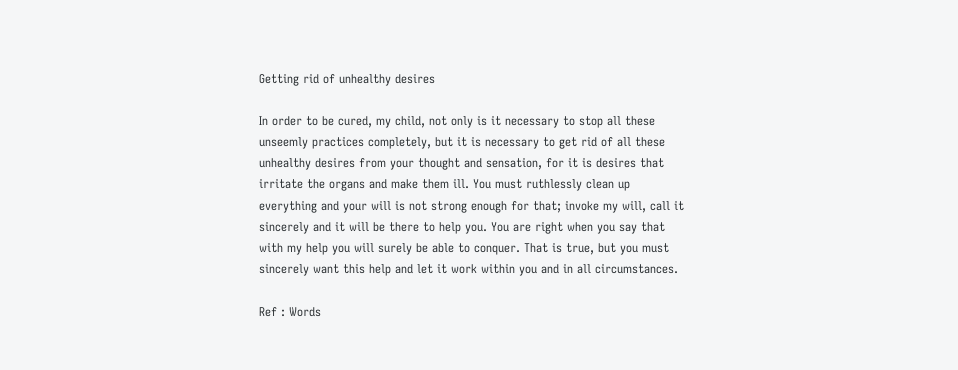Getting rid of unhealthy desires

In order to be cured, my child, not only is it necessary to stop all these unseemly practices completely, but it is necessary to get rid of all these unhealthy desires from your thought and sensation, for it is desires that irritate the organs and make them ill. You must ruthlessly clean up everything and your will is not strong enough for that; invoke my will, call it sincerely and it will be there to help you. You are right when you say that with my help you will surely be able to conquer. That is true, but you must sincerely want this help and let it work within you and in all circumstances.

Ref : Words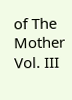of The Mother Vol. III